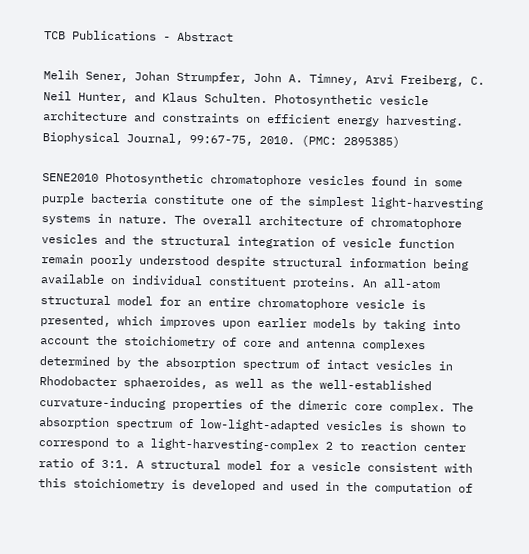TCB Publications - Abstract

Melih Sener, Johan Strumpfer, John A. Timney, Arvi Freiberg, C. Neil Hunter, and Klaus Schulten. Photosynthetic vesicle architecture and constraints on efficient energy harvesting. Biophysical Journal, 99:67-75, 2010. (PMC: 2895385)

SENE2010 Photosynthetic chromatophore vesicles found in some purple bacteria constitute one of the simplest light-harvesting systems in nature. The overall architecture of chromatophore vesicles and the structural integration of vesicle function remain poorly understood despite structural information being available on individual constituent proteins. An all-atom structural model for an entire chromatophore vesicle is presented, which improves upon earlier models by taking into account the stoichiometry of core and antenna complexes determined by the absorption spectrum of intact vesicles in Rhodobacter sphaeroides, as well as the well-established curvature-inducing properties of the dimeric core complex. The absorption spectrum of low-light-adapted vesicles is shown to correspond to a light-harvesting-complex 2 to reaction center ratio of 3:1. A structural model for a vesicle consistent with this stoichiometry is developed and used in the computation of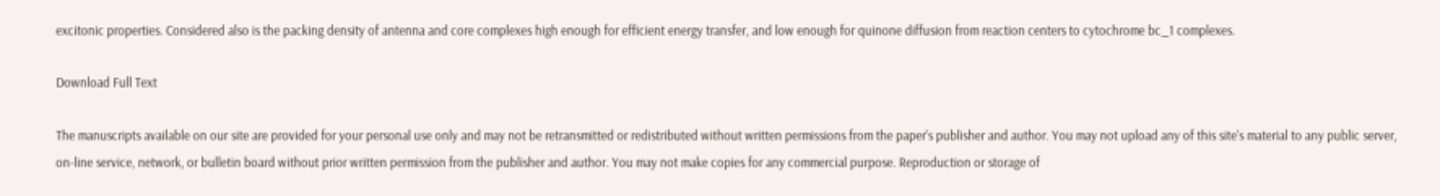excitonic properties. Considered also is the packing density of antenna and core complexes high enough for efficient energy transfer, and low enough for quinone diffusion from reaction centers to cytochrome bc_1 complexes.

Download Full Text

The manuscripts available on our site are provided for your personal use only and may not be retransmitted or redistributed without written permissions from the paper's publisher and author. You may not upload any of this site's material to any public server, on-line service, network, or bulletin board without prior written permission from the publisher and author. You may not make copies for any commercial purpose. Reproduction or storage of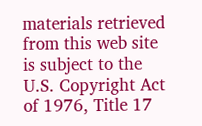materials retrieved from this web site is subject to the U.S. Copyright Act of 1976, Title 17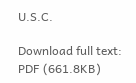U.S.C.

Download full text: PDF (661.8KB)